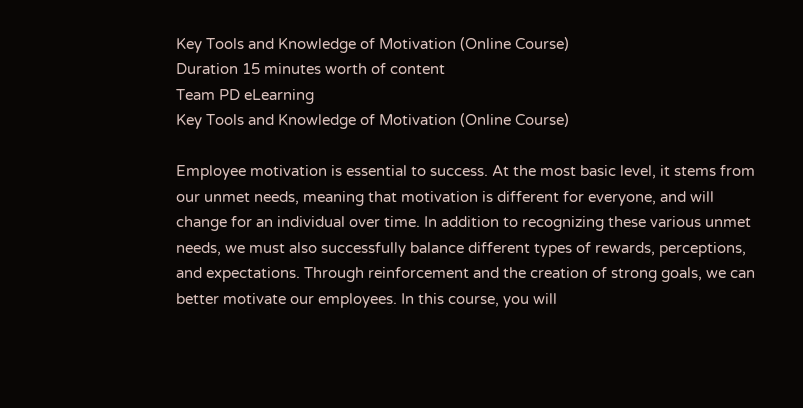Key Tools and Knowledge of Motivation (Online Course)
Duration 15 minutes worth of content
Team PD eLearning
Key Tools and Knowledge of Motivation (Online Course)

Employee motivation is essential to success. At the most basic level, it stems from our unmet needs, meaning that motivation is different for everyone, and will change for an individual over time. In addition to recognizing these various unmet needs, we must also successfully balance different types of rewards, perceptions, and expectations. Through reinforcement and the creation of strong goals, we can better motivate our employees. In this course, you will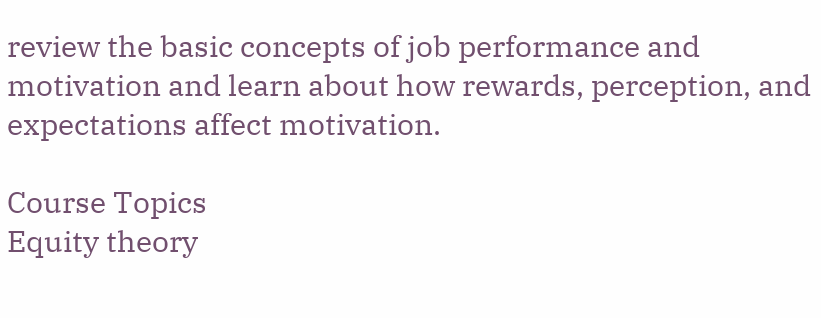review the basic concepts of job performance and motivation and learn about how rewards, perception, and expectations affect motivation.

Course Topics
Equity theory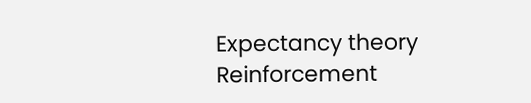Expectancy theory
Reinforcement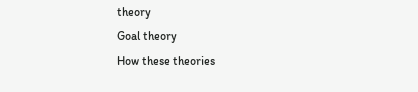theory
Goal theory
How these theories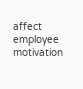affect employee motivation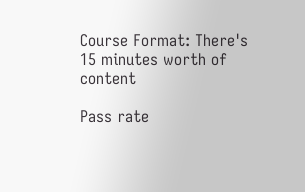Course Format: There's 15 minutes worth of content

Pass rate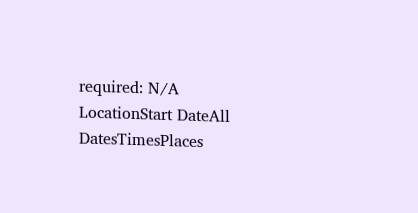required: N/A
LocationStart DateAll DatesTimesPlaces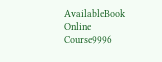AvailableBook
Online Course9996